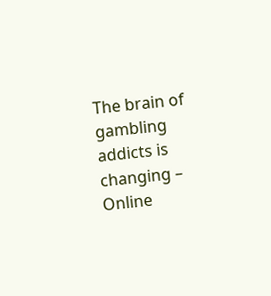The brain of gambling addicts is changing – Online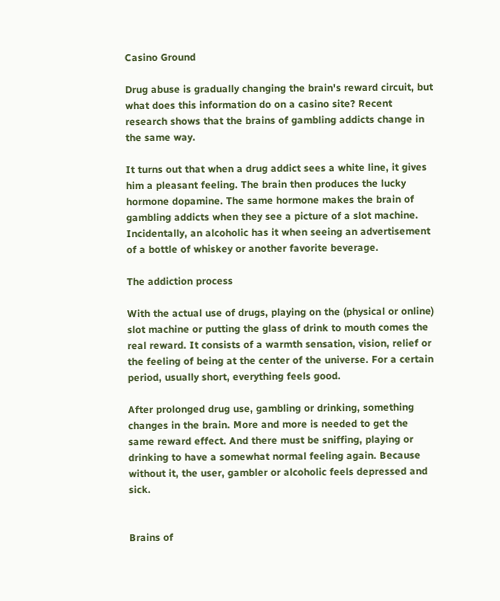Casino Ground

Drug abuse is gradually changing the brain's reward circuit, but what does this information do on a casino site? Recent research shows that the brains of gambling addicts change in the same way.

It turns out that when a drug addict sees a white line, it gives him a pleasant feeling. The brain then produces the lucky hormone dopamine. The same hormone makes the brain of gambling addicts when they see a picture of a slot machine. Incidentally, an alcoholic has it when seeing an advertisement of a bottle of whiskey or another favorite beverage.

The addiction process

With the actual use of drugs, playing on the (physical or online) slot machine or putting the glass of drink to mouth comes the real reward. It consists of a warmth sensation, vision, relief or the feeling of being at the center of the universe. For a certain period, usually short, everything feels good.

After prolonged drug use, gambling or drinking, something changes in the brain. More and more is needed to get the same reward effect. And there must be sniffing, playing or drinking to have a somewhat normal feeling again. Because without it, the user, gambler or alcoholic feels depressed and sick.


Brains of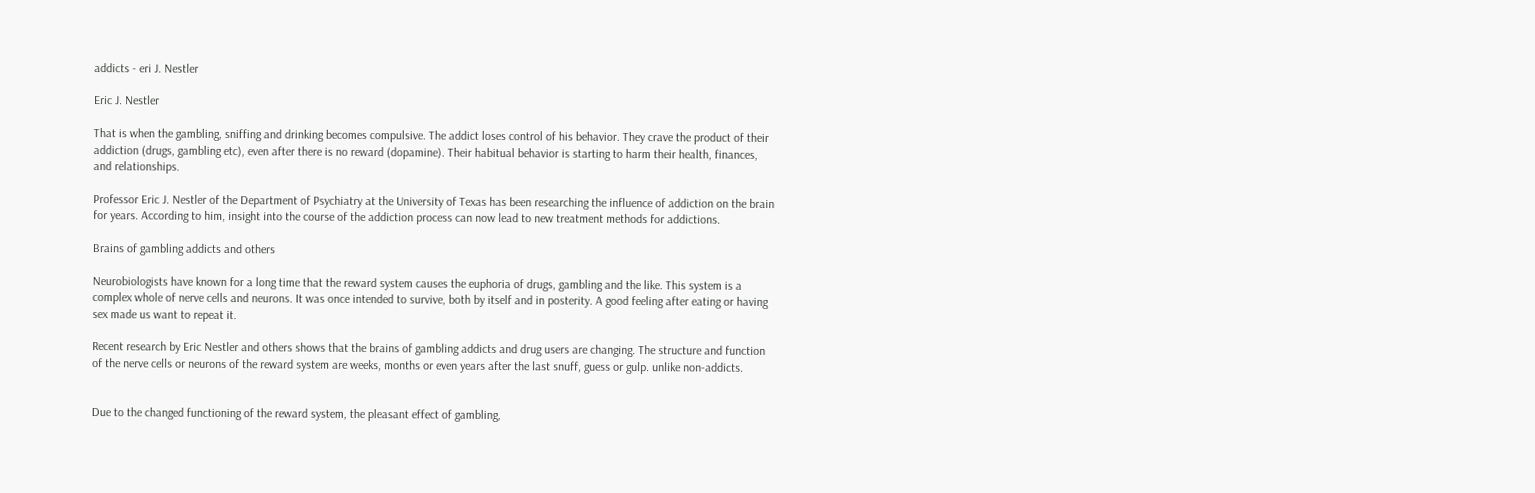addicts - eri J. Nestler

Eric J. Nestler

That is when the gambling, sniffing and drinking becomes compulsive. The addict loses control of his behavior. They crave the product of their addiction (drugs, gambling etc), even after there is no reward (dopamine). Their habitual behavior is starting to harm their health, finances, and relationships.

Professor Eric J. Nestler of the Department of Psychiatry at the University of Texas has been researching the influence of addiction on the brain for years. According to him, insight into the course of the addiction process can now lead to new treatment methods for addictions.

Brains of gambling addicts and others

Neurobiologists have known for a long time that the reward system causes the euphoria of drugs, gambling and the like. This system is a complex whole of nerve cells and neurons. It was once intended to survive, both by itself and in posterity. A good feeling after eating or having sex made us want to repeat it.

Recent research by Eric Nestler and others shows that the brains of gambling addicts and drug users are changing. The structure and function of the nerve cells or neurons of the reward system are weeks, months or even years after the last snuff, guess or gulp. unlike non-addicts.


Due to the changed functioning of the reward system, the pleasant effect of gambling,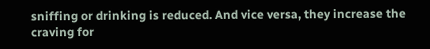sniffing or drinking is reduced. And vice versa, they increase the craving for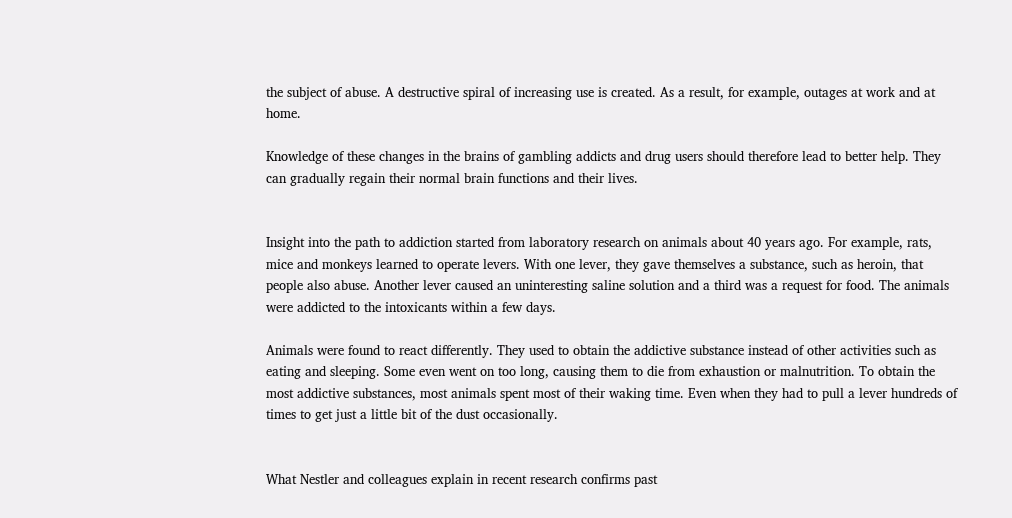the subject of abuse. A destructive spiral of increasing use is created. As a result, for example, outages at work and at home.

Knowledge of these changes in the brains of gambling addicts and drug users should therefore lead to better help. They can gradually regain their normal brain functions and their lives.


Insight into the path to addiction started from laboratory research on animals about 40 years ago. For example, rats, mice and monkeys learned to operate levers. With one lever, they gave themselves a substance, such as heroin, that people also abuse. Another lever caused an uninteresting saline solution and a third was a request for food. The animals were addicted to the intoxicants within a few days.

Animals were found to react differently. They used to obtain the addictive substance instead of other activities such as eating and sleeping. Some even went on too long, causing them to die from exhaustion or malnutrition. To obtain the most addictive substances, most animals spent most of their waking time. Even when they had to pull a lever hundreds of times to get just a little bit of the dust occasionally.


What Nestler and colleagues explain in recent research confirms past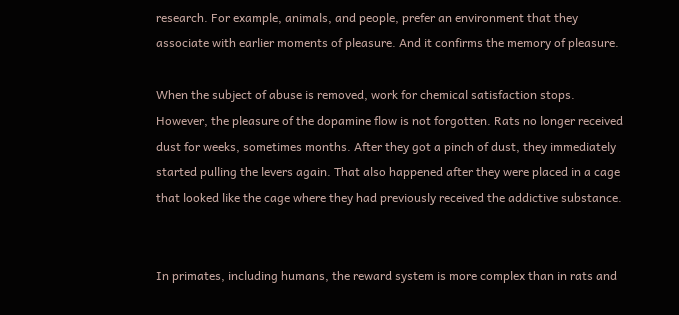research. For example, animals, and people, prefer an environment that they associate with earlier moments of pleasure. And it confirms the memory of pleasure.

When the subject of abuse is removed, work for chemical satisfaction stops. However, the pleasure of the dopamine flow is not forgotten. Rats no longer received dust for weeks, sometimes months. After they got a pinch of dust, they immediately started pulling the levers again. That also happened after they were placed in a cage that looked like the cage where they had previously received the addictive substance.


In primates, including humans, the reward system is more complex than in rats and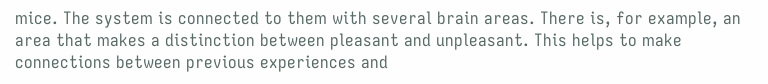mice. The system is connected to them with several brain areas. There is, for example, an area that makes a distinction between pleasant and unpleasant. This helps to make connections between previous experiences and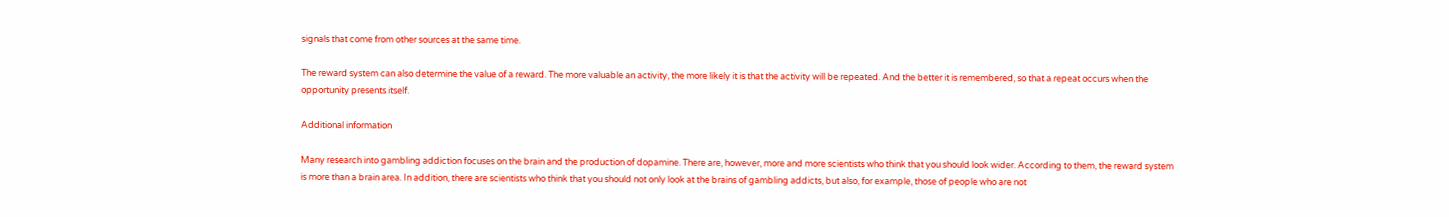signals that come from other sources at the same time.

The reward system can also determine the value of a reward. The more valuable an activity, the more likely it is that the activity will be repeated. And the better it is remembered, so that a repeat occurs when the opportunity presents itself.

Additional information

Many research into gambling addiction focuses on the brain and the production of dopamine. There are, however, more and more scientists who think that you should look wider. According to them, the reward system is more than a brain area. In addition, there are scientists who think that you should not only look at the brains of gambling addicts, but also, for example, those of people who are not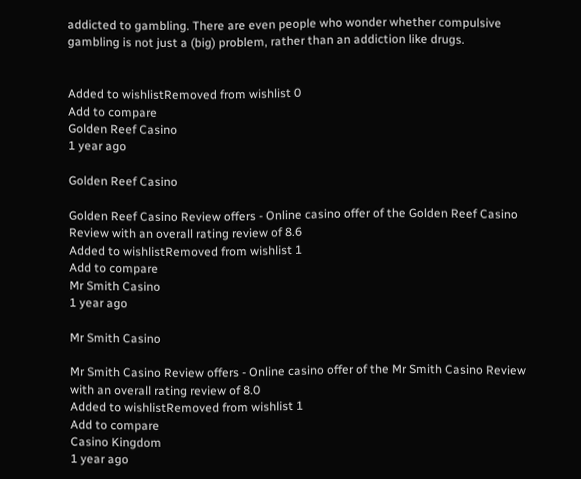addicted to gambling. There are even people who wonder whether compulsive gambling is not just a (big) problem, rather than an addiction like drugs.


Added to wishlistRemoved from wishlist 0
Add to compare
Golden Reef Casino
1 year ago

Golden Reef Casino

Golden Reef Casino Review offers - Online casino offer of the Golden Reef Casino Review with an overall rating review of 8.6
Added to wishlistRemoved from wishlist 1
Add to compare
Mr Smith Casino
1 year ago

Mr Smith Casino

Mr Smith Casino Review offers - Online casino offer of the Mr Smith Casino Review with an overall rating review of 8.0
Added to wishlistRemoved from wishlist 1
Add to compare
Casino Kingdom
1 year ago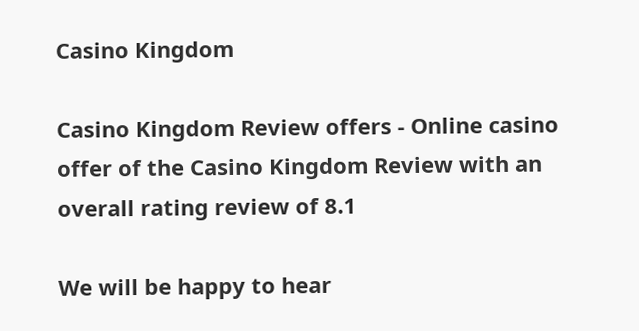Casino Kingdom

Casino Kingdom Review offers - Online casino offer of the Casino Kingdom Review with an overall rating review of 8.1

We will be happy to hear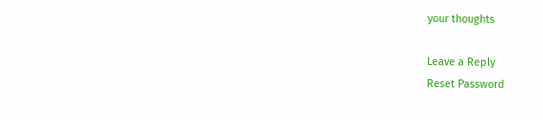your thoughts

Leave a Reply
Reset Password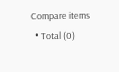Compare items
  • Total (0)